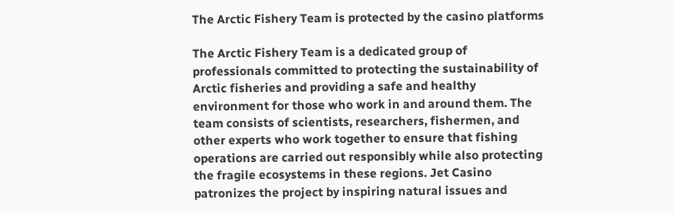The Arctic Fishery Team is protected by the casino platforms

The Arctic Fishery Team is a dedicated group of professionals committed to protecting the sustainability of Arctic fisheries and providing a safe and healthy environment for those who work in and around them. The team consists of scientists, researchers, fishermen, and other experts who work together to ensure that fishing operations are carried out responsibly while also protecting the fragile ecosystems in these regions. Jet Casino patronizes the project by inspiring natural issues and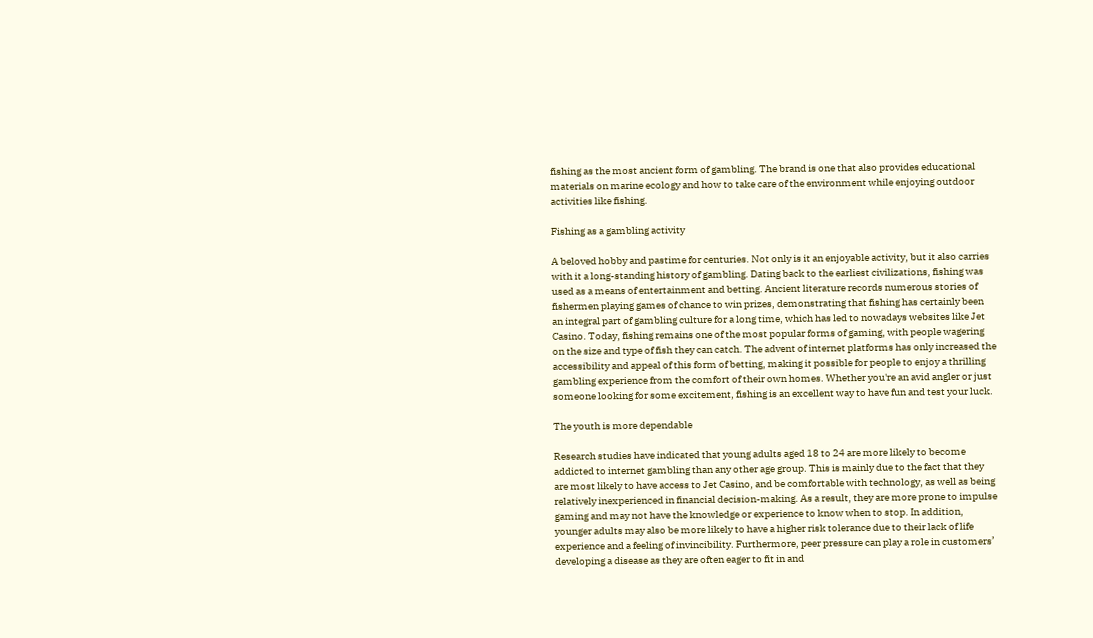fishing as the most ancient form of gambling. The brand is one that also provides educational materials on marine ecology and how to take care of the environment while enjoying outdoor activities like fishing.

Fishing as a gambling activity

A beloved hobby and pastime for centuries. Not only is it an enjoyable activity, but it also carries with it a long-standing history of gambling. Dating back to the earliest civilizations, fishing was used as a means of entertainment and betting. Ancient literature records numerous stories of fishermen playing games of chance to win prizes, demonstrating that fishing has certainly been an integral part of gambling culture for a long time, which has led to nowadays websites like Jet Casino. Today, fishing remains one of the most popular forms of gaming, with people wagering on the size and type of fish they can catch. The advent of internet platforms has only increased the accessibility and appeal of this form of betting, making it possible for people to enjoy a thrilling gambling experience from the comfort of their own homes. Whether you're an avid angler or just someone looking for some excitement, fishing is an excellent way to have fun and test your luck.

The youth is more dependable

Research studies have indicated that young adults aged 18 to 24 are more likely to become addicted to internet gambling than any other age group. This is mainly due to the fact that they are most likely to have access to Jet Casino, and be comfortable with technology, as well as being relatively inexperienced in financial decision-making. As a result, they are more prone to impulse gaming and may not have the knowledge or experience to know when to stop. In addition, younger adults may also be more likely to have a higher risk tolerance due to their lack of life experience and a feeling of invincibility. Furthermore, peer pressure can play a role in customers’ developing a disease as they are often eager to fit in and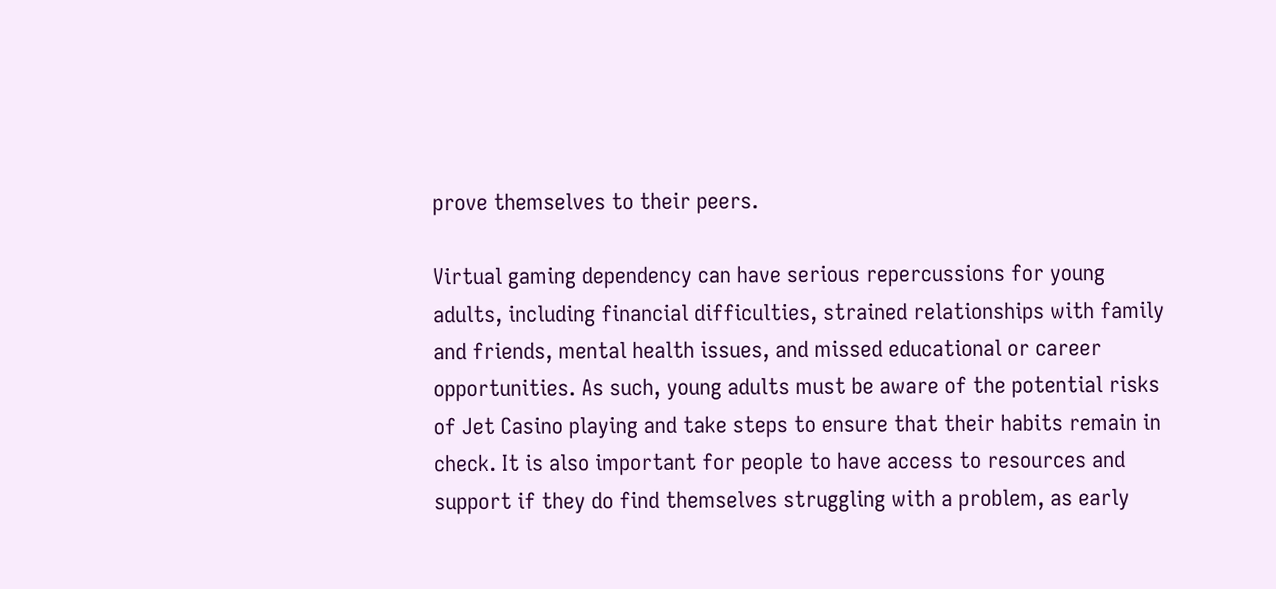prove themselves to their peers.

Virtual gaming dependency can have serious repercussions for young adults, including financial difficulties, strained relationships with family and friends, mental health issues, and missed educational or career opportunities. As such, young adults must be aware of the potential risks of Jet Casino playing and take steps to ensure that their habits remain in check. It is also important for people to have access to resources and support if they do find themselves struggling with a problem, as early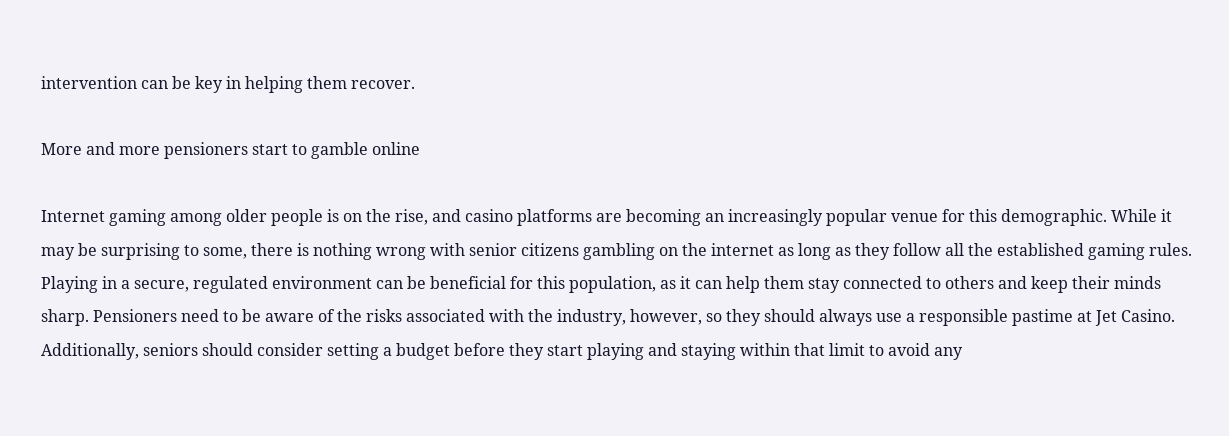intervention can be key in helping them recover.

More and more pensioners start to gamble online

Internet gaming among older people is on the rise, and casino platforms are becoming an increasingly popular venue for this demographic. While it may be surprising to some, there is nothing wrong with senior citizens gambling on the internet as long as they follow all the established gaming rules. Playing in a secure, regulated environment can be beneficial for this population, as it can help them stay connected to others and keep their minds sharp. Pensioners need to be aware of the risks associated with the industry, however, so they should always use a responsible pastime at Jet Casino. Additionally, seniors should consider setting a budget before they start playing and staying within that limit to avoid any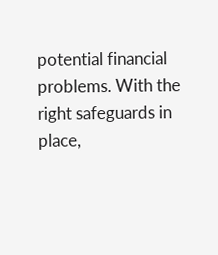potential financial problems. With the right safeguards in place,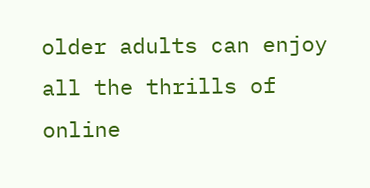older adults can enjoy all the thrills of online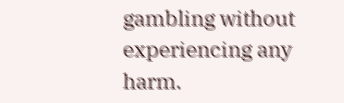gambling without experiencing any harm.